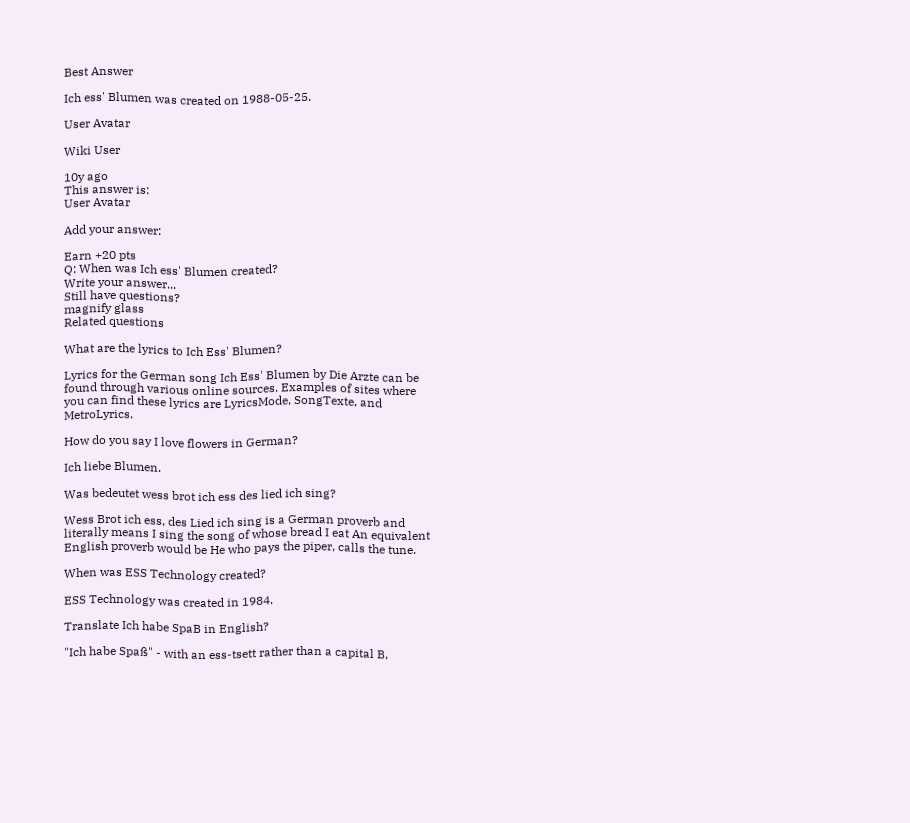Best Answer

Ich ess' Blumen was created on 1988-05-25.

User Avatar

Wiki User

10y ago
This answer is:
User Avatar

Add your answer:

Earn +20 pts
Q: When was Ich ess' Blumen created?
Write your answer...
Still have questions?
magnify glass
Related questions

What are the lyrics to Ich Ess' Blumen?

Lyrics for the German song Ich Ess' Blumen by Die Arzte can be found through various online sources. Examples of sites where you can find these lyrics are LyricsMode, SongTexte, and MetroLyrics.

How do you say I love flowers in German?

Ich liebe Blumen.

Was bedeutet wess brot ich ess des lied ich sing?

Wess Brot ich ess, des Lied ich sing is a German proverb and literally means I sing the song of whose bread I eat An equivalent English proverb would be He who pays the piper, calls the tune.

When was ESS Technology created?

ESS Technology was created in 1984.

Translate Ich habe SpaB in English?

"Ich habe Spaß" - with an ess-tsett rather than a capital B,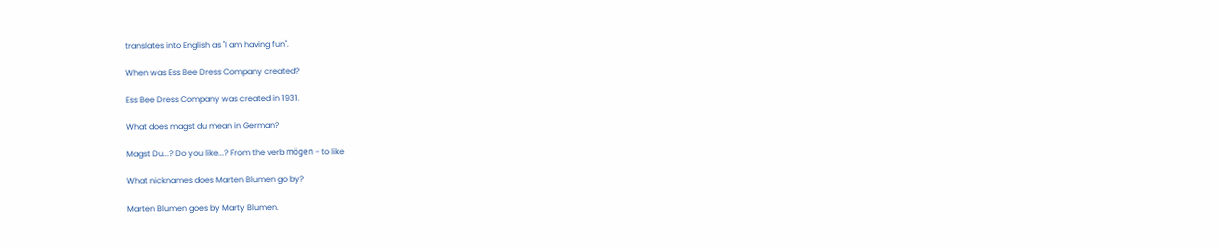translates into English as "I am having fun".

When was Ess Bee Dress Company created?

Ess Bee Dress Company was created in 1931.

What does magst du mean in German?

Magst Du...? Do you like...? From the verb mögen - to like

What nicknames does Marten Blumen go by?

Marten Blumen goes by Marty Blumen.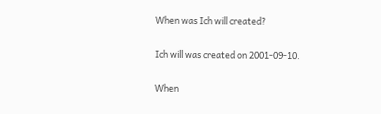When was Ich will created?

Ich will was created on 2001-09-10.

When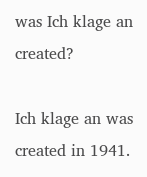was Ich klage an created?

Ich klage an was created in 1941.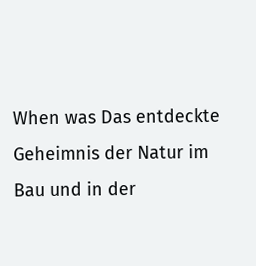When was Das entdeckte Geheimnis der Natur im Bau und in der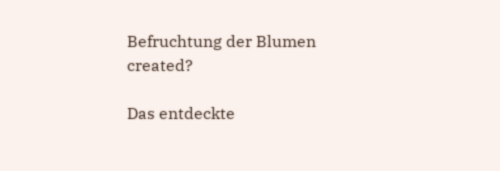Befruchtung der Blumen created?

Das entdeckte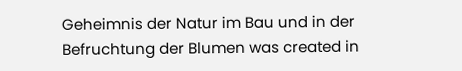Geheimnis der Natur im Bau und in der Befruchtung der Blumen was created in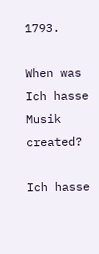1793.

When was Ich hasse Musik created?

Ich hasse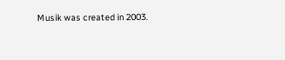Musik was created in 2003.